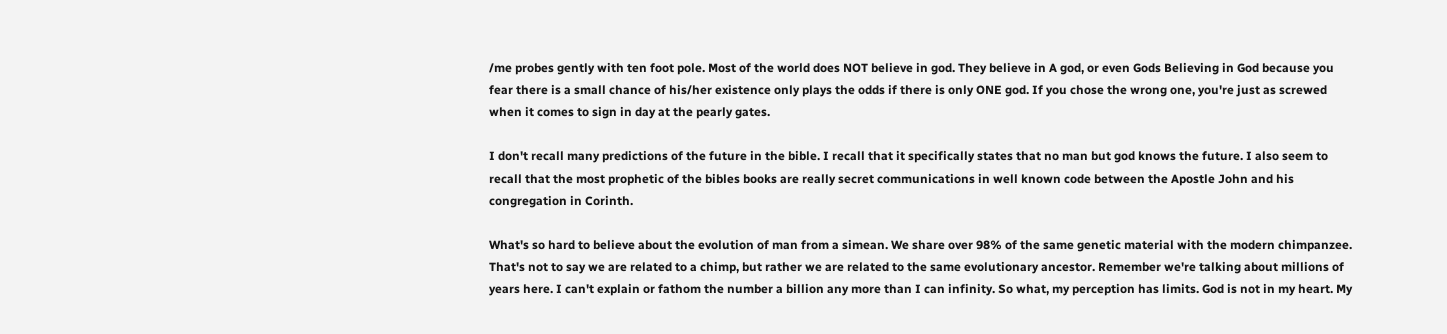/me probes gently with ten foot pole. Most of the world does NOT believe in god. They believe in A god, or even Gods Believing in God because you fear there is a small chance of his/her existence only plays the odds if there is only ONE god. If you chose the wrong one, you're just as screwed when it comes to sign in day at the pearly gates.

I don't recall many predictions of the future in the bible. I recall that it specifically states that no man but god knows the future. I also seem to recall that the most prophetic of the bibles books are really secret communications in well known code between the Apostle John and his congregation in Corinth.

What's so hard to believe about the evolution of man from a simean. We share over 98% of the same genetic material with the modern chimpanzee. That's not to say we are related to a chimp, but rather we are related to the same evolutionary ancestor. Remember we're talking about millions of years here. I can't explain or fathom the number a billion any more than I can infinity. So what, my perception has limits. God is not in my heart. My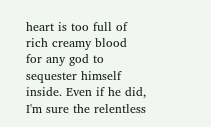heart is too full of rich creamy blood for any god to sequester himself inside. Even if he did, I'm sure the relentless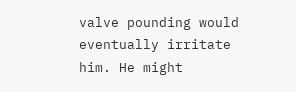valve pounding would eventually irritate him. He might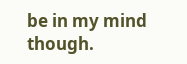be in my mind though.